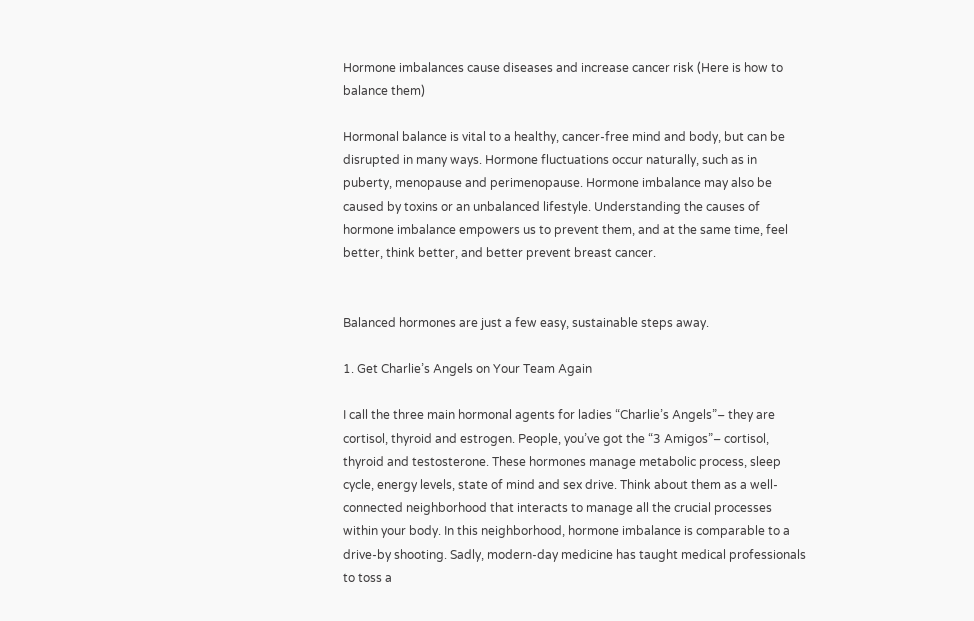Hormone imbalances cause diseases and increase cancer risk (Here is how to balance them)

Hormonal balance is vital to a healthy, cancer-free mind and body, but can be disrupted in many ways. Hormone fluctuations occur naturally, such as in puberty, menopause and perimenopause. Hormone imbalance may also be caused by toxins or an unbalanced lifestyle. Understanding the causes of hormone imbalance empowers us to prevent them, and at the same time, feel better, think better, and better prevent breast cancer.


Balanced hormones are just a few easy, sustainable steps away.

1. Get Charlie’s Angels on Your Team Again

I call the three main hormonal agents for ladies “Charlie’s Angels”– they are cortisol, thyroid and estrogen. People, you’ve got the “3 Amigos”– cortisol, thyroid and testosterone. These hormones manage metabolic process, sleep cycle, energy levels, state of mind and sex drive. Think about them as a well-connected neighborhood that interacts to manage all the crucial processes within your body. In this neighborhood, hormone imbalance is comparable to a drive-by shooting. Sadly, modern-day medicine has taught medical professionals to toss a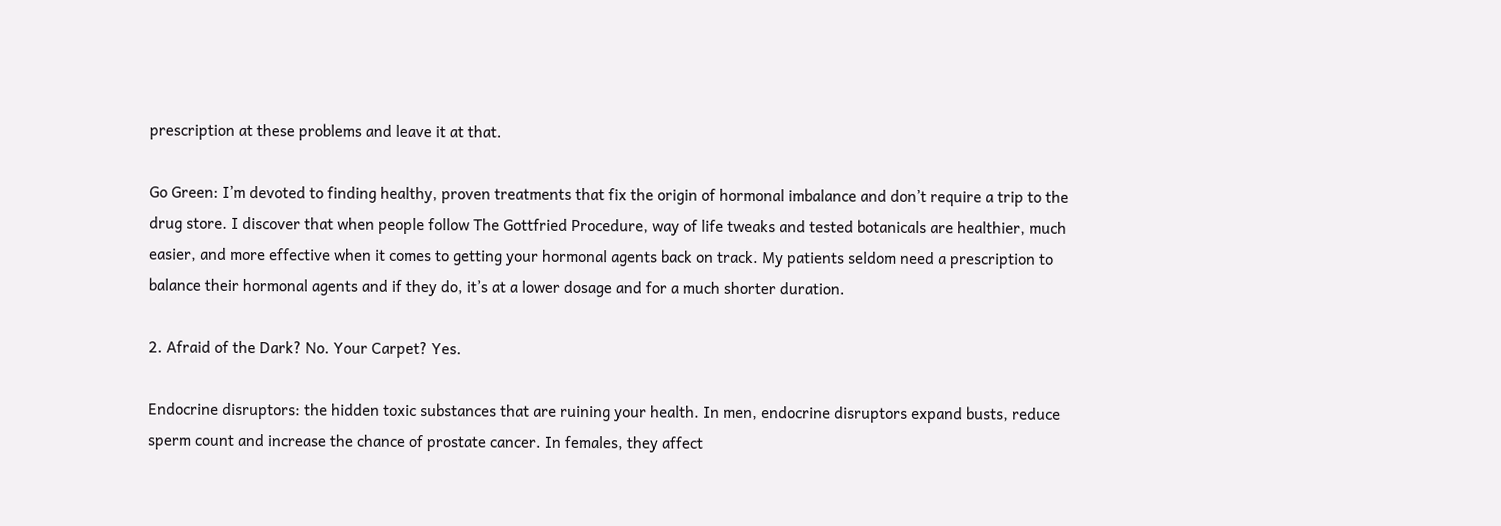prescription at these problems and leave it at that.

Go Green: I’m devoted to finding healthy, proven treatments that fix the origin of hormonal imbalance and don’t require a trip to the drug store. I discover that when people follow The Gottfried Procedure, way of life tweaks and tested botanicals are healthier, much easier, and more effective when it comes to getting your hormonal agents back on track. My patients seldom need a prescription to balance their hormonal agents and if they do, it’s at a lower dosage and for a much shorter duration.

2. Afraid of the Dark? No. Your Carpet? Yes.

Endocrine disruptors: the hidden toxic substances that are ruining your health. In men, endocrine disruptors expand busts, reduce sperm count and increase the chance of prostate cancer. In females, they affect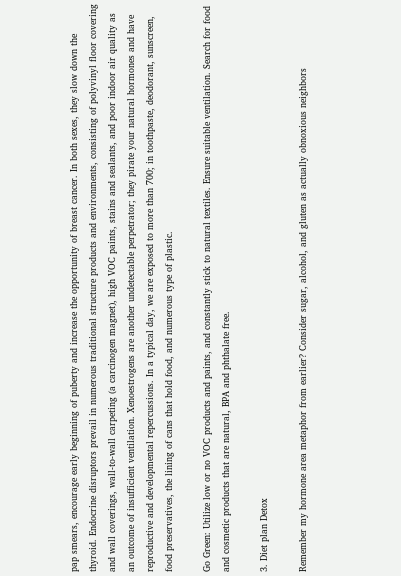pap smears, encourage early beginning of puberty and increase the opportunity of breast cancer. In both sexes, they slow down the thyroid. Endocrine disruptors prevail in numerous traditional structure products and environments, consisting of polyvinyl floor covering and wall coverings, wall-to-wall carpeting (a carcinogen magnet), high VOC paints, stains and sealants, and poor indoor air quality as an outcome of insufficient ventilation. Xenoestrogens are another undetectable perpetrator; they pirate your natural hormones and have reproductive and developmental repercussions. In a typical day, we are exposed to more than 700; in toothpaste, deodorant, sunscreen, food preservatives, the lining of cans that hold food, and numerous type of plastic.

Go Green: Utilize low or no VOC products and paints, and constantly stick to natural textiles. Ensure suitable ventilation. Search for food and cosmetic products that are natural, BPA and phthalate free.

3. Diet plan Detox

Remember my hormone area metaphor from earlier? Consider sugar, alcohol, and gluten as actually obnoxious neighbors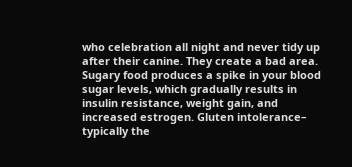who celebration all night and never tidy up after their canine. They create a bad area. Sugary food produces a spike in your blood sugar levels, which gradually results in insulin resistance, weight gain, and increased estrogen. Gluten intolerance– typically the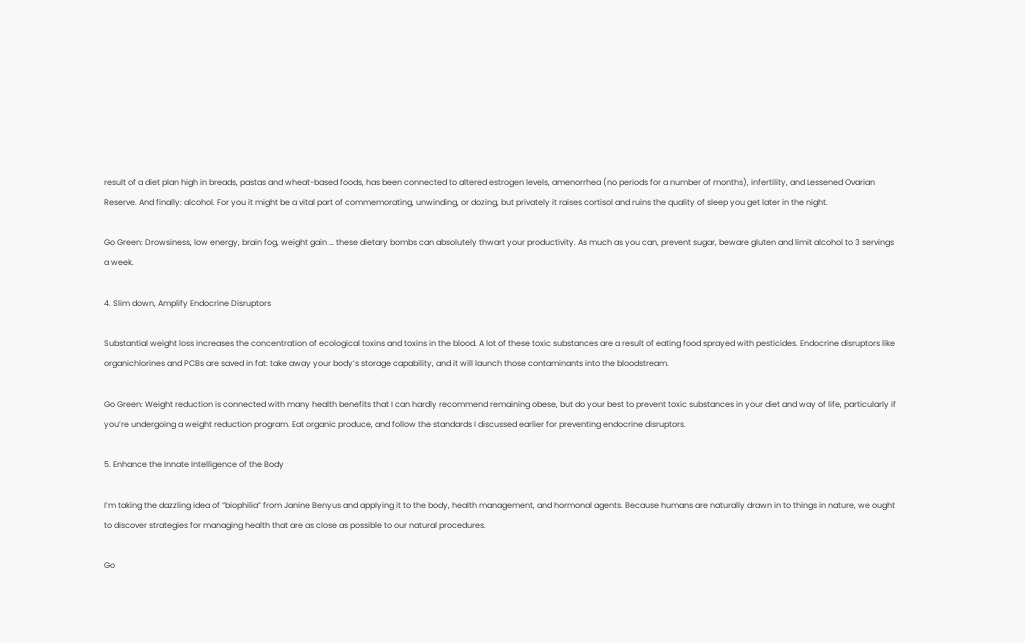result of a diet plan high in breads, pastas and wheat-based foods, has been connected to altered estrogen levels, amenorrhea (no periods for a number of months), infertility, and Lessened Ovarian Reserve. And finally: alcohol. For you it might be a vital part of commemorating, unwinding, or dozing, but privately it raises cortisol and ruins the quality of sleep you get later in the night.

Go Green: Drowsiness, low energy, brain fog, weight gain … these dietary bombs can absolutely thwart your productivity. As much as you can, prevent sugar, beware gluten and limit alcohol to 3 servings a week.

4. Slim down, Amplify Endocrine Disruptors

Substantial weight loss increases the concentration of ecological toxins and toxins in the blood. A lot of these toxic substances are a result of eating food sprayed with pesticides. Endocrine disruptors like organichlorines and PCBs are saved in fat: take away your body’s storage capability, and it will launch those contaminants into the bloodstream.

Go Green: Weight reduction is connected with many health benefits that I can hardly recommend remaining obese, but do your best to prevent toxic substances in your diet and way of life, particularly if you’re undergoing a weight reduction program. Eat organic produce, and follow the standards I discussed earlier for preventing endocrine disruptors.

5. Enhance the Innate Intelligence of the Body

I’m taking the dazzling idea of “biophilia” from Janine Benyus and applying it to the body, health management, and hormonal agents. Because humans are naturally drawn in to things in nature, we ought to discover strategies for managing health that are as close as possible to our natural procedures.

Go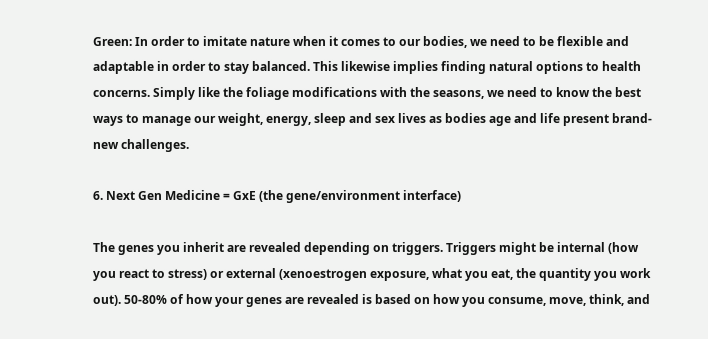Green: In order to imitate nature when it comes to our bodies, we need to be flexible and adaptable in order to stay balanced. This likewise implies finding natural options to health concerns. Simply like the foliage modifications with the seasons, we need to know the best ways to manage our weight, energy, sleep and sex lives as bodies age and life present brand-new challenges.

6. Next Gen Medicine = GxE (the gene/environment interface)

The genes you inherit are revealed depending on triggers. Triggers might be internal (how you react to stress) or external (xenoestrogen exposure, what you eat, the quantity you work out). 50-80% of how your genes are revealed is based on how you consume, move, think, and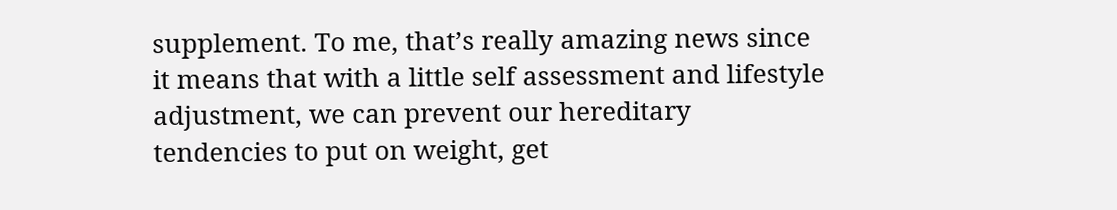supplement. To me, that’s really amazing news since it means that with a little self assessment and lifestyle adjustment, we can prevent our hereditary tendencies to put on weight, get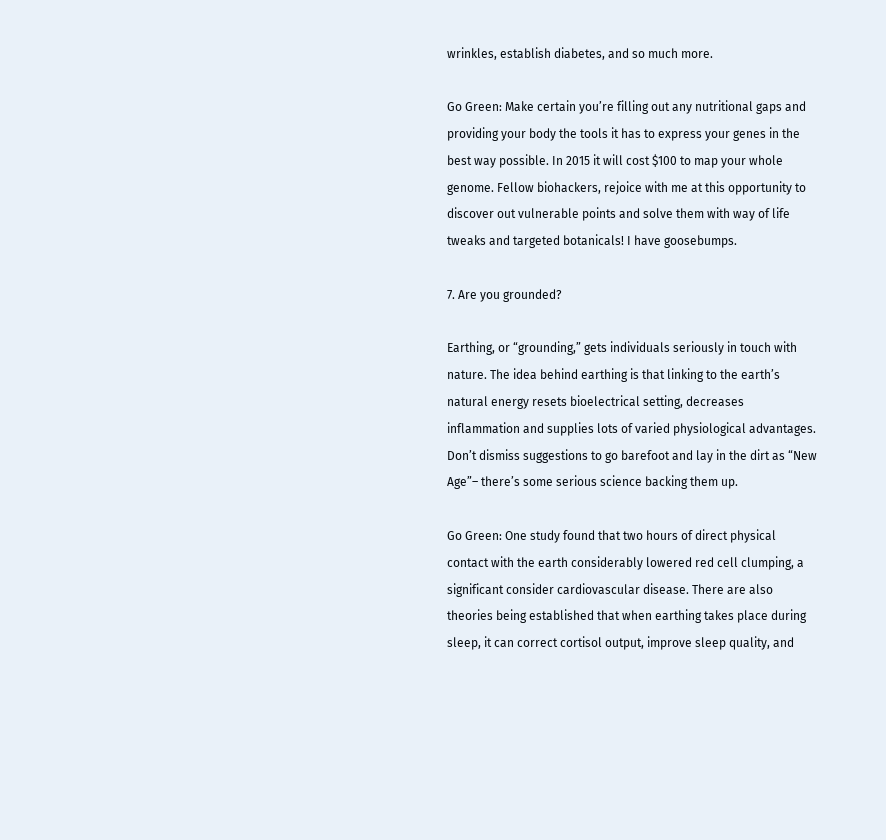wrinkles, establish diabetes, and so much more.

Go Green: Make certain you’re filling out any nutritional gaps and providing your body the tools it has to express your genes in the best way possible. In 2015 it will cost $100 to map your whole genome. Fellow biohackers, rejoice with me at this opportunity to discover out vulnerable points and solve them with way of life tweaks and targeted botanicals! I have goosebumps.

7. Are you grounded?

Earthing, or “grounding,” gets individuals seriously in touch with nature. The idea behind earthing is that linking to the earth’s natural energy resets bioelectrical setting, decreases inflammation and supplies lots of varied physiological advantages. Don’t dismiss suggestions to go barefoot and lay in the dirt as “New Age”– there’s some serious science backing them up.

Go Green: One study found that two hours of direct physical contact with the earth considerably lowered red cell clumping, a significant consider cardiovascular disease. There are also theories being established that when earthing takes place during sleep, it can correct cortisol output, improve sleep quality, and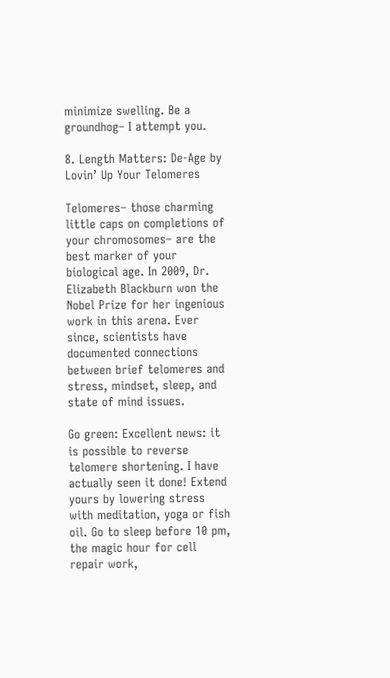minimize swelling. Be a groundhog– I attempt you.

8. Length Matters: De-Age by Lovin’ Up Your Telomeres

Telomeres– those charming little caps on completions of your chromosomes– are the best marker of your biological age. In 2009, Dr. Elizabeth Blackburn won the Nobel Prize for her ingenious work in this arena. Ever since, scientists have documented connections between brief telomeres and stress, mindset, sleep, and state of mind issues.

Go green: Excellent news: it is possible to reverse telomere shortening. I have actually seen it done! Extend yours by lowering stress with meditation, yoga or fish oil. Go to sleep before 10 pm, the magic hour for cell repair work,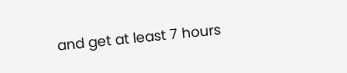and get at least 7 hours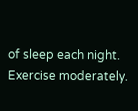of sleep each night. Exercise moderately.